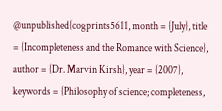@unpublished{cogprints5611, month = {July}, title = {Incompleteness and the Romance with Science}, author = {Dr. Marvin Kirsh}, year = {2007}, keywords = {Philosophy of science; completeness,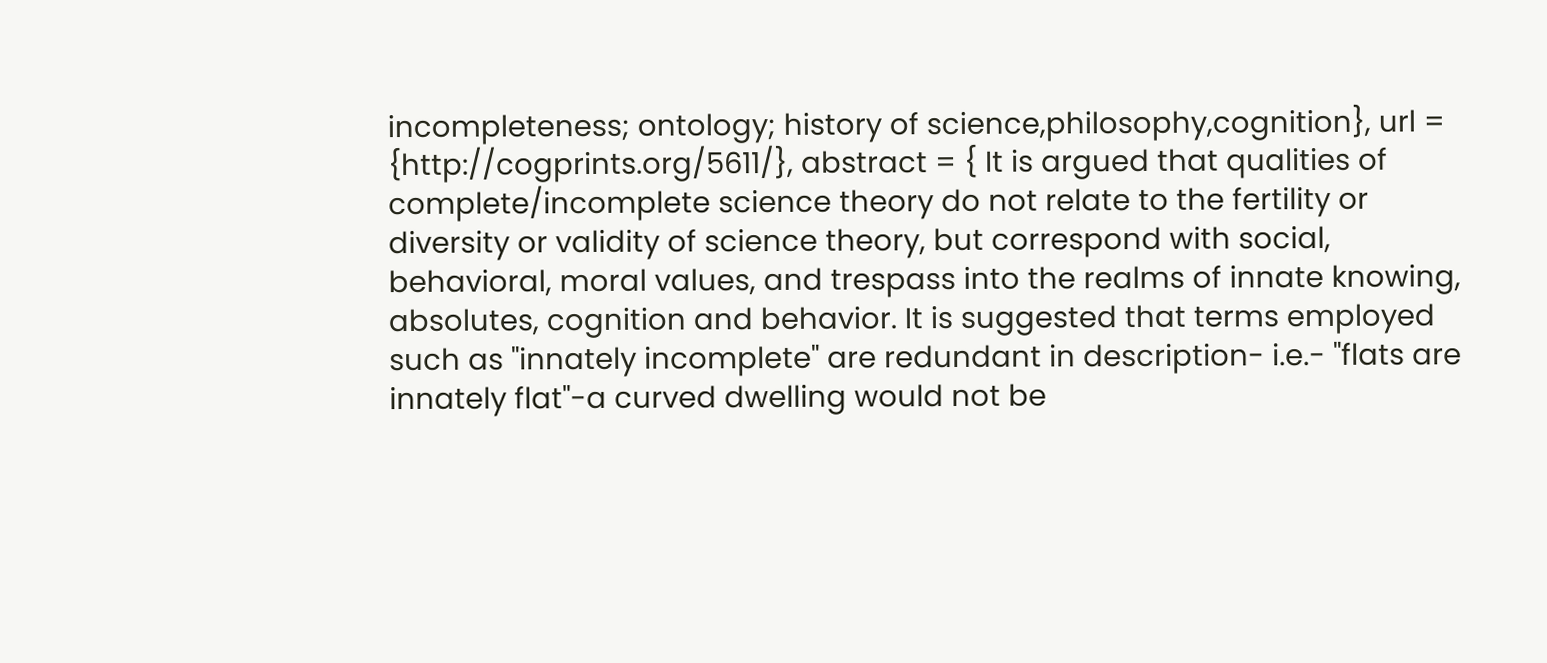incompleteness; ontology; history of science,philosophy,cognition}, url = {http://cogprints.org/5611/}, abstract = { It is argued that qualities of complete/incomplete science theory do not relate to the fertility or diversity or validity of science theory, but correspond with social, behavioral, moral values, and trespass into the realms of innate knowing, absolutes, cognition and behavior. It is suggested that terms employed such as "innately incomplete" are redundant in description- i.e.- "flats are innately flat"-a curved dwelling would not be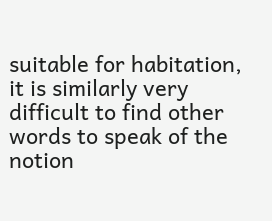suitable for habitation, it is similarly very difficult to find other words to speak of the notion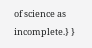of science as incomplete.} }